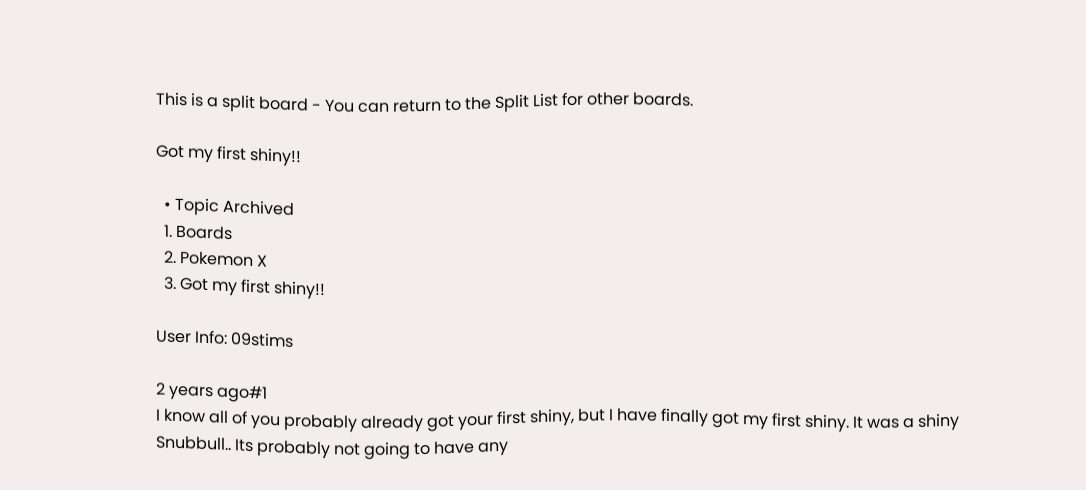This is a split board - You can return to the Split List for other boards.

Got my first shiny!!

  • Topic Archived
  1. Boards
  2. Pokemon X
  3. Got my first shiny!!

User Info: 09stims

2 years ago#1
I know all of you probably already got your first shiny, but I have finally got my first shiny. It was a shiny Snubbull.. Its probably not going to have any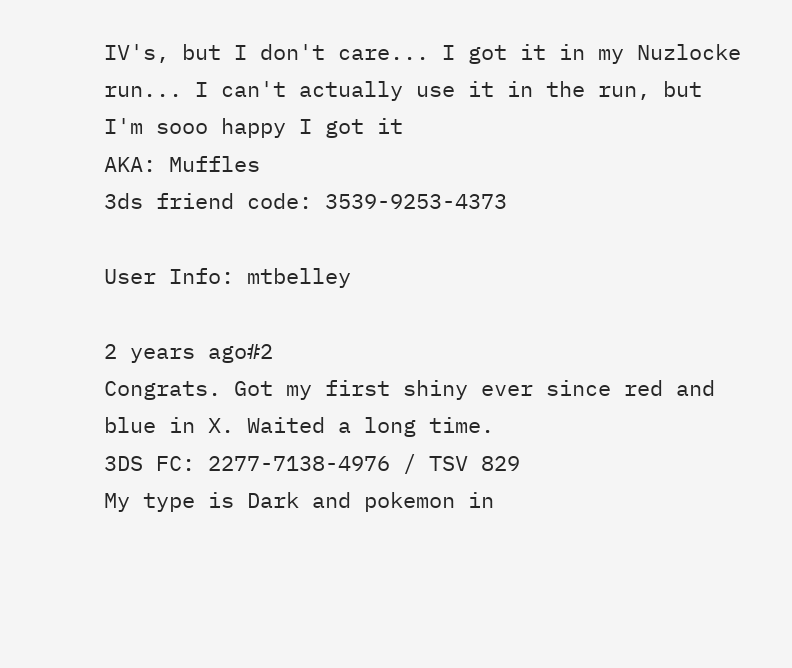IV's, but I don't care... I got it in my Nuzlocke run... I can't actually use it in the run, but I'm sooo happy I got it
AKA: Muffles
3ds friend code: 3539-9253-4373

User Info: mtbelley

2 years ago#2
Congrats. Got my first shiny ever since red and blue in X. Waited a long time.
3DS FC: 2277-7138-4976 / TSV 829
My type is Dark and pokemon in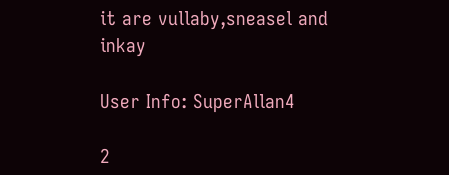it are vullaby,sneasel and inkay

User Info: SuperAllan4

2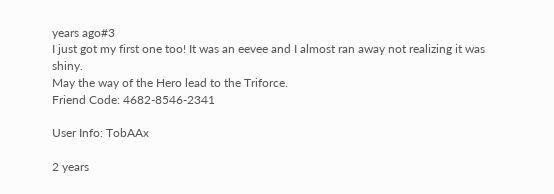years ago#3
I just got my first one too! It was an eevee and I almost ran away not realizing it was shiny.
May the way of the Hero lead to the Triforce.
Friend Code: 4682-8546-2341

User Info: TobAAx

2 years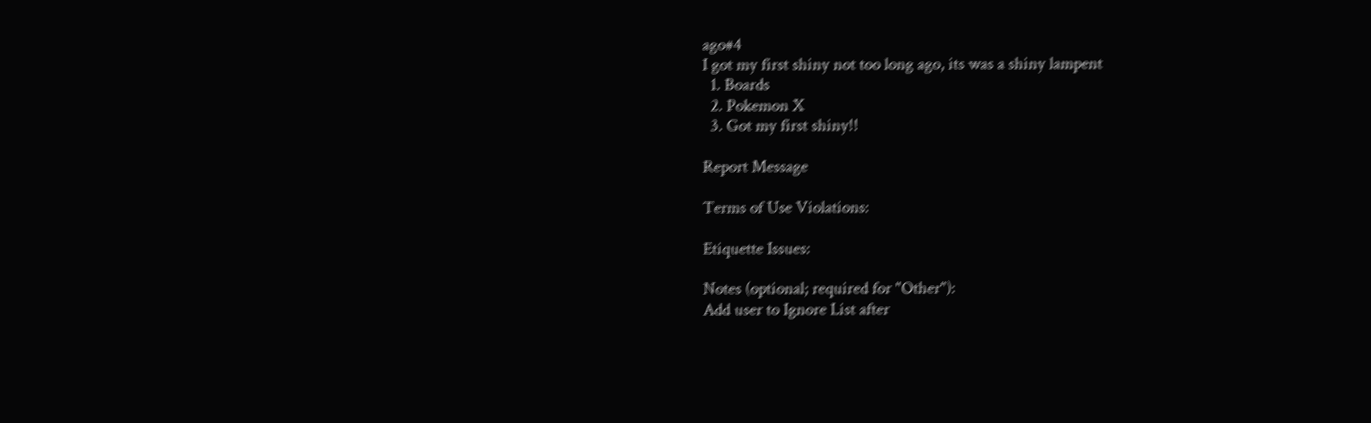ago#4
I got my first shiny not too long ago, its was a shiny lampent
  1. Boards
  2. Pokemon X
  3. Got my first shiny!!

Report Message

Terms of Use Violations:

Etiquette Issues:

Notes (optional; required for "Other"):
Add user to Ignore List after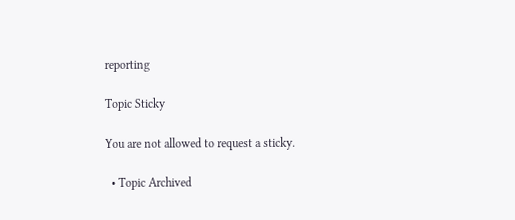reporting

Topic Sticky

You are not allowed to request a sticky.

  • Topic Archived